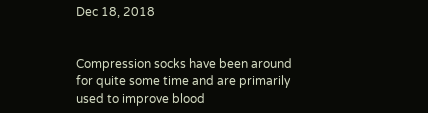Dec 18, 2018


Compression socks have been around for quite some time and are primarily used to improve blood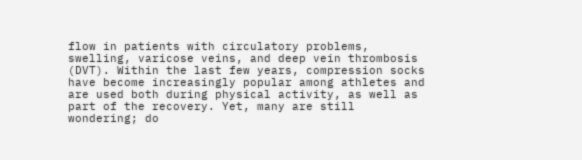flow in patients with circulatory problems, swelling, varicose veins, and deep vein thrombosis (DVT). Within the last few years, compression socks have become increasingly popular among athletes and are used both during physical activity, as well as part of the recovery. Yet, many are still wondering; do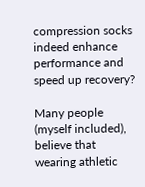compression socks indeed enhance performance and speed up recovery?

Many people (myself included), believe that wearing athletic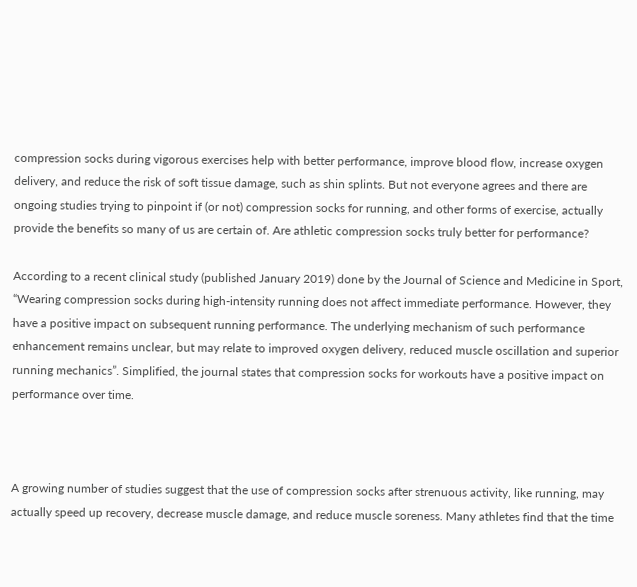compression socks during vigorous exercises help with better performance, improve blood flow, increase oxygen delivery, and reduce the risk of soft tissue damage, such as shin splints. But not everyone agrees and there are ongoing studies trying to pinpoint if (or not) compression socks for running, and other forms of exercise, actually provide the benefits so many of us are certain of. Are athletic compression socks truly better for performance?

According to a recent clinical study (published January 2019) done by the Journal of Science and Medicine in Sport, “Wearing compression socks during high-intensity running does not affect immediate performance. However, they have a positive impact on subsequent running performance. The underlying mechanism of such performance enhancement remains unclear, but may relate to improved oxygen delivery, reduced muscle oscillation and superior running mechanics”. Simplified, the journal states that compression socks for workouts have a positive impact on performance over time.



A growing number of studies suggest that the use of compression socks after strenuous activity, like running, may actually speed up recovery, decrease muscle damage, and reduce muscle soreness. Many athletes find that the time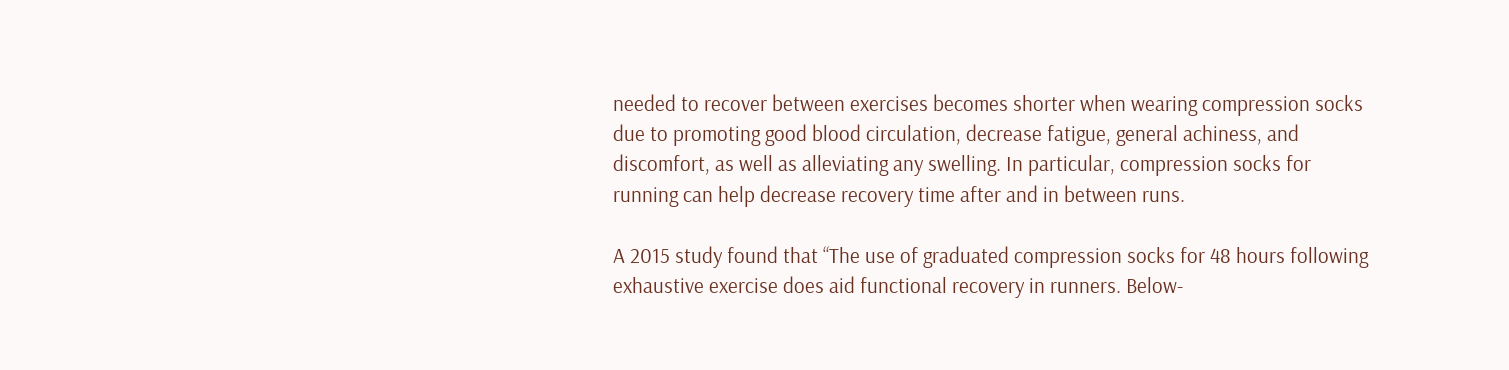needed to recover between exercises becomes shorter when wearing compression socks due to promoting good blood circulation, decrease fatigue, general achiness, and discomfort, as well as alleviating any swelling. In particular, compression socks for running can help decrease recovery time after and in between runs.

A 2015 study found that “The use of graduated compression socks for 48 hours following exhaustive exercise does aid functional recovery in runners. Below-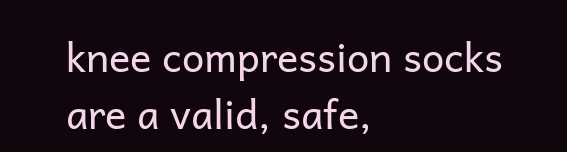knee compression socks are a valid, safe,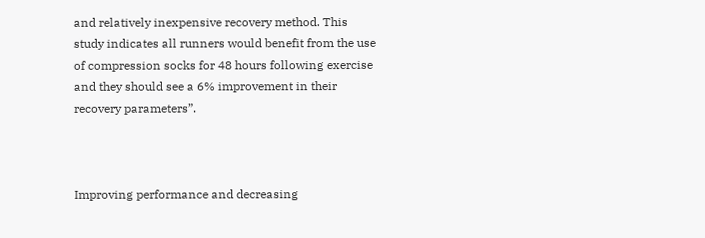and relatively inexpensive recovery method. This study indicates all runners would benefit from the use of compression socks for 48 hours following exercise and they should see a 6% improvement in their recovery parameters”.



Improving performance and decreasing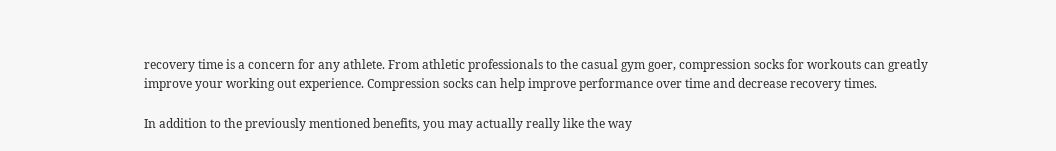recovery time is a concern for any athlete. From athletic professionals to the casual gym goer, compression socks for workouts can greatly improve your working out experience. Compression socks can help improve performance over time and decrease recovery times.

In addition to the previously mentioned benefits, you may actually really like the way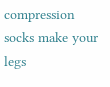compression socks make your legs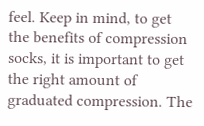feel. Keep in mind, to get the benefits of compression socks, it is important to get the right amount of graduated compression. The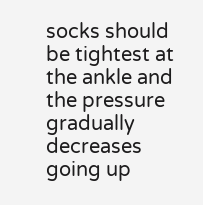socks should be tightest at the ankle and the pressure gradually decreases going up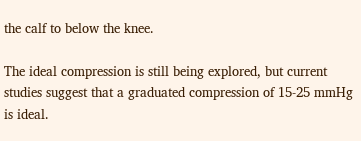the calf to below the knee.

The ideal compression is still being explored, but current studies suggest that a graduated compression of 15-25 mmHg is ideal.